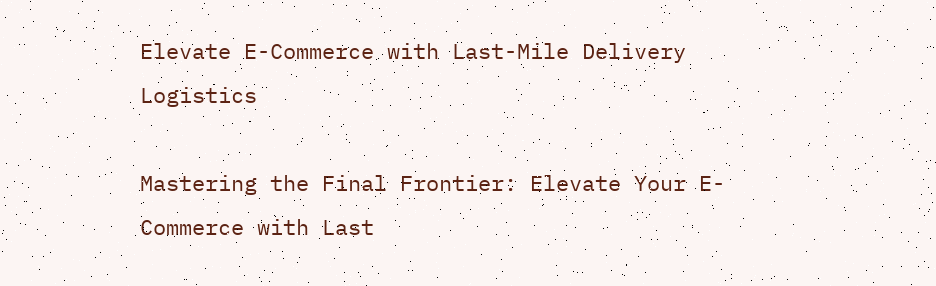Elevate E-Commerce with Last-Mile Delivery Logistics

Mastering the Final Frontier: Elevate Your E-Commerce with Last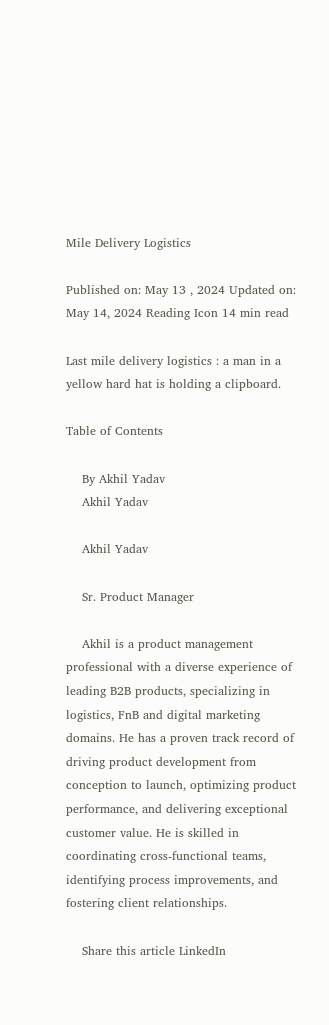Mile Delivery Logistics

Published on: May 13 , 2024 Updated on: May 14, 2024 Reading Icon 14 min read

Last mile delivery logistics : a man in a yellow hard hat is holding a clipboard.

Table of Contents

    By Akhil Yadav
    Akhil Yadav

    Akhil Yadav

    Sr. Product Manager

    Akhil is a product management professional with a diverse experience of leading B2B products, specializing in logistics, FnB and digital marketing domains. He has a proven track record of driving product development from conception to launch, optimizing product performance, and delivering exceptional customer value. He is skilled in coordinating cross-functional teams, identifying process improvements, and fostering client relationships.

    Share this article LinkedIn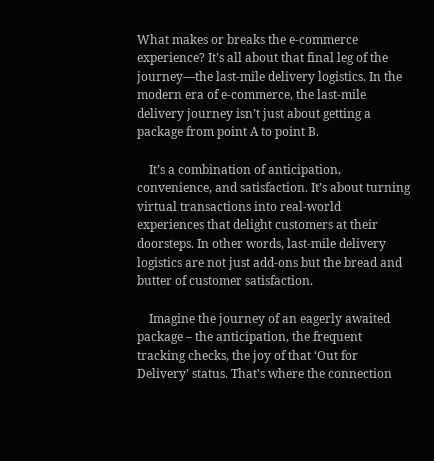What makes or breaks the e-commerce experience? It’s all about that final leg of the journey—the last-mile delivery logistics. In the modern era of e-commerce, the last-mile delivery journey isn’t just about getting a package from point A to point B.

    It’s a combination of anticipation, convenience, and satisfaction. It’s about turning virtual transactions into real-world experiences that delight customers at their doorsteps. In other words, last-mile delivery logistics are not just add-ons but the bread and butter of customer satisfaction.

    Imagine the journey of an eagerly awaited package – the anticipation, the frequent tracking checks, the joy of that ‘Out for Delivery’ status. That’s where the connection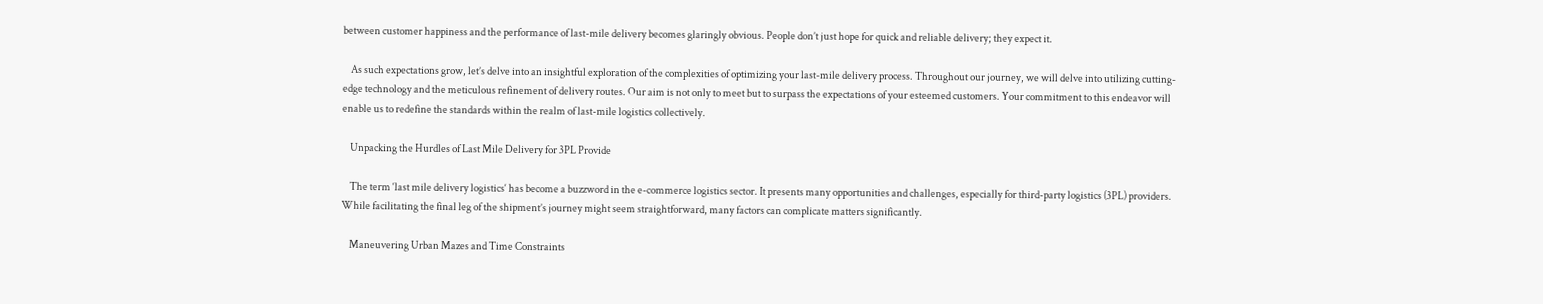between customer happiness and the performance of last-mile delivery becomes glaringly obvious. People don’t just hope for quick and reliable delivery; they expect it.

    As such expectations grow, let’s delve into an insightful exploration of the complexities of optimizing your last-mile delivery process. Throughout our journey, we will delve into utilizing cutting-edge technology and the meticulous refinement of delivery routes. Our aim is not only to meet but to surpass the expectations of your esteemed customers. Your commitment to this endeavor will enable us to redefine the standards within the realm of last-mile logistics collectively.

    Unpacking the Hurdles of Last Mile Delivery for 3PL Provide

    The term ‘last mile delivery logistics‘ has become a buzzword in the e-commerce logistics sector. It presents many opportunities and challenges, especially for third-party logistics (3PL) providers. While facilitating the final leg of the shipment’s journey might seem straightforward, many factors can complicate matters significantly.

    Maneuvering Urban Mazes and Time Constraints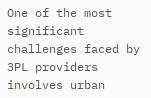One of the most significant challenges faced by 3PL providers involves urban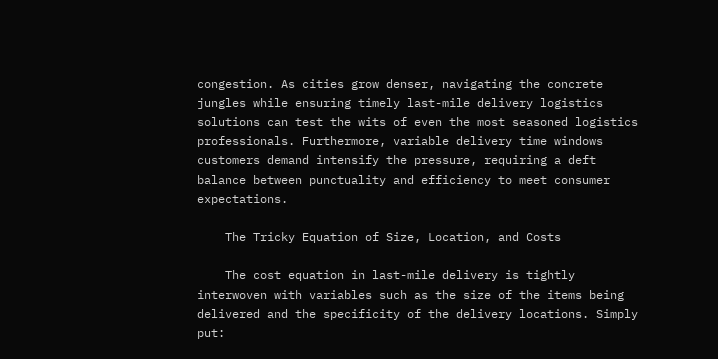congestion. As cities grow denser, navigating the concrete jungles while ensuring timely last-mile delivery logistics solutions can test the wits of even the most seasoned logistics professionals. Furthermore, variable delivery time windows customers demand intensify the pressure, requiring a deft balance between punctuality and efficiency to meet consumer expectations.

    The Tricky Equation of Size, Location, and Costs

    The cost equation in last-mile delivery is tightly interwoven with variables such as the size of the items being delivered and the specificity of the delivery locations. Simply put: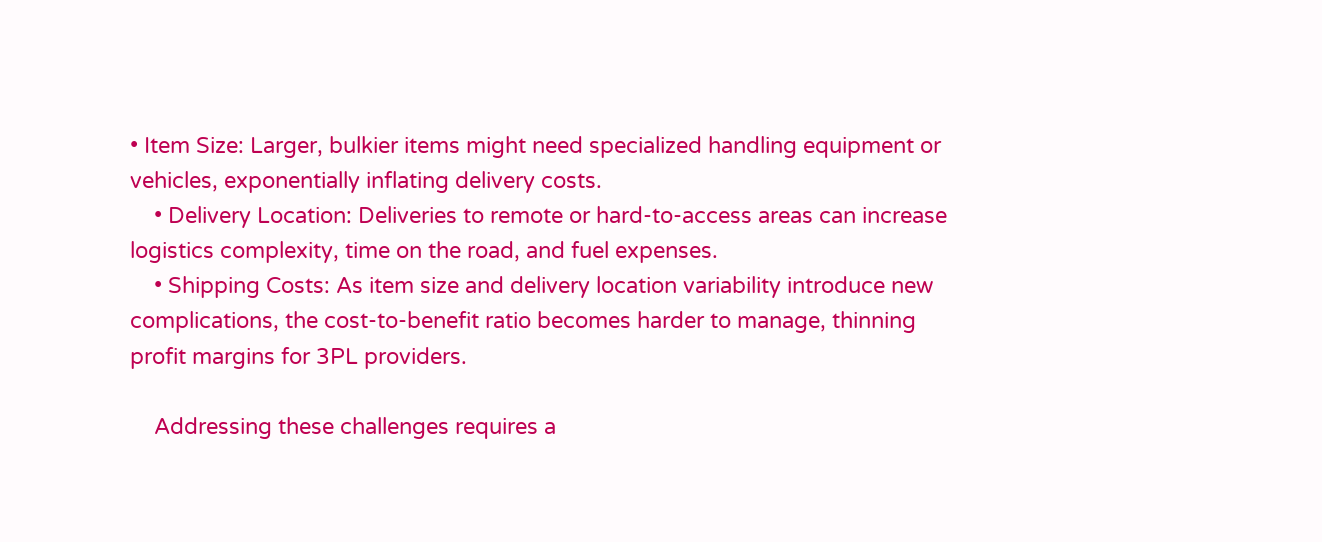• Item Size: Larger, bulkier items might need specialized handling equipment or vehicles, exponentially inflating delivery costs.
    • Delivery Location: Deliveries to remote or hard-to-access areas can increase logistics complexity, time on the road, and fuel expenses.
    • Shipping Costs: As item size and delivery location variability introduce new complications, the cost-to-benefit ratio becomes harder to manage, thinning profit margins for 3PL providers.

    Addressing these challenges requires a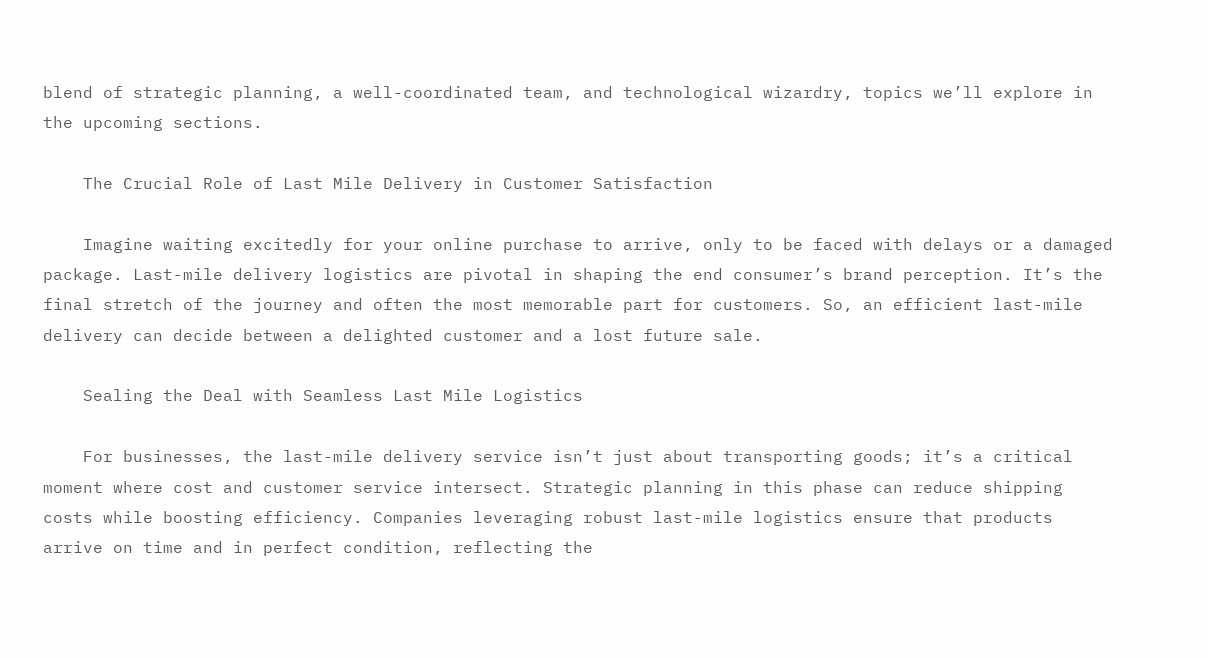blend of strategic planning, a well-coordinated team, and technological wizardry, topics we’ll explore in the upcoming sections.

    The Crucial Role of Last Mile Delivery in Customer Satisfaction

    Imagine waiting excitedly for your online purchase to arrive, only to be faced with delays or a damaged package. Last-mile delivery logistics are pivotal in shaping the end consumer’s brand perception. It’s the final stretch of the journey and often the most memorable part for customers. So, an efficient last-mile delivery can decide between a delighted customer and a lost future sale.

    Sealing the Deal with Seamless Last Mile Logistics

    For businesses, the last-mile delivery service isn’t just about transporting goods; it’s a critical moment where cost and customer service intersect. Strategic planning in this phase can reduce shipping costs while boosting efficiency. Companies leveraging robust last-mile logistics ensure that products arrive on time and in perfect condition, reflecting the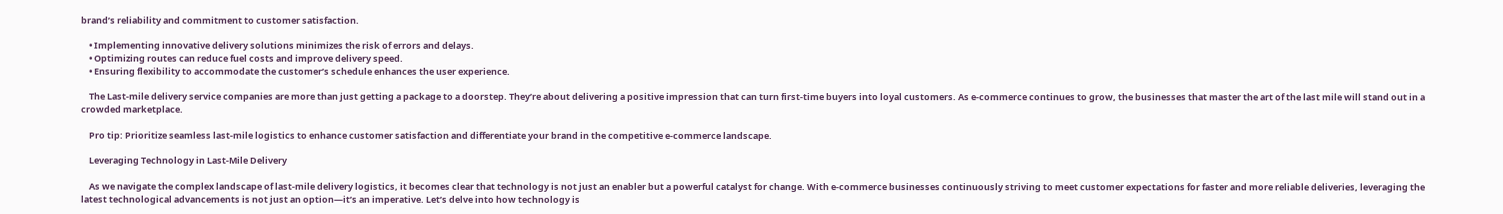brand’s reliability and commitment to customer satisfaction.

    • Implementing innovative delivery solutions minimizes the risk of errors and delays.
    • Optimizing routes can reduce fuel costs and improve delivery speed.
    • Ensuring flexibility to accommodate the customer’s schedule enhances the user experience.

    The Last-mile delivery service companies are more than just getting a package to a doorstep. They’re about delivering a positive impression that can turn first-time buyers into loyal customers. As e-commerce continues to grow, the businesses that master the art of the last mile will stand out in a crowded marketplace.

    Pro tip: Prioritize seamless last-mile logistics to enhance customer satisfaction and differentiate your brand in the competitive e-commerce landscape.

    Leveraging Technology in Last-Mile Delivery

    As we navigate the complex landscape of last-mile delivery logistics, it becomes clear that technology is not just an enabler but a powerful catalyst for change. With e-commerce businesses continuously striving to meet customer expectations for faster and more reliable deliveries, leveraging the latest technological advancements is not just an option—it’s an imperative. Let’s delve into how technology is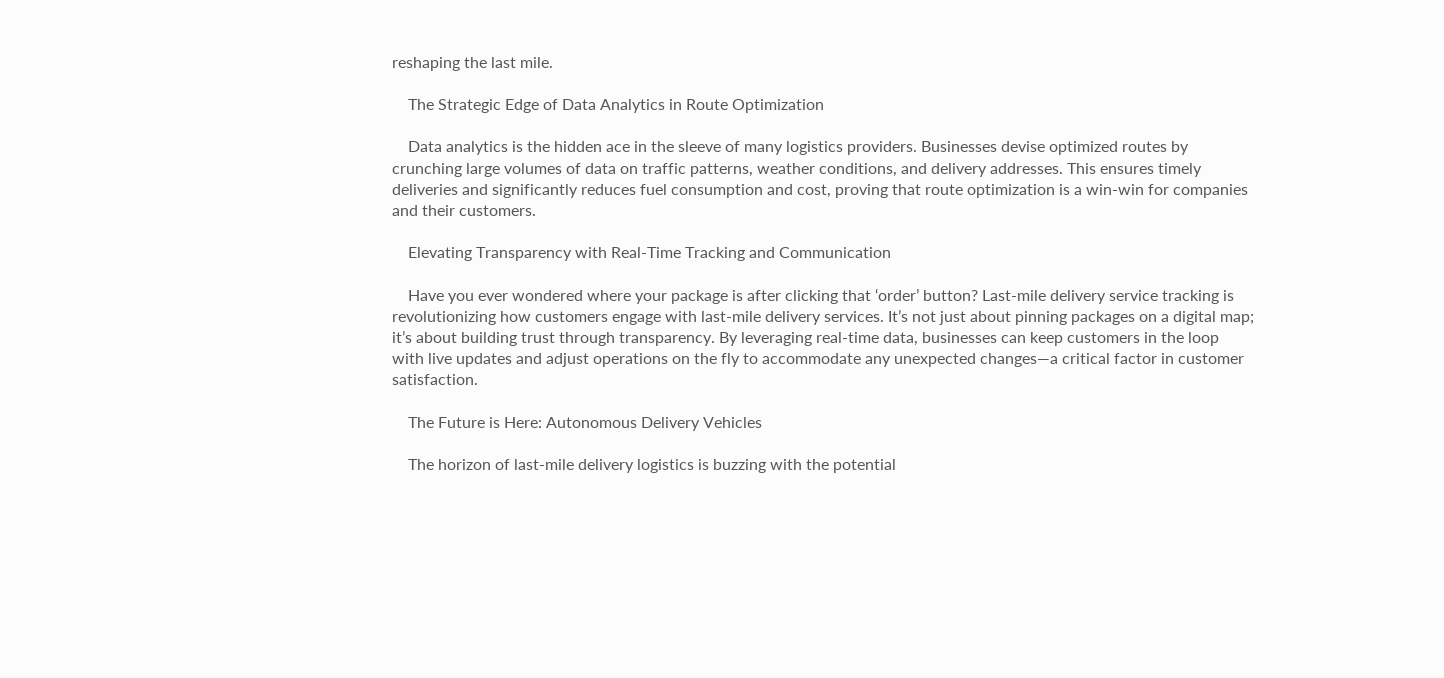reshaping the last mile.

    The Strategic Edge of Data Analytics in Route Optimization

    Data analytics is the hidden ace in the sleeve of many logistics providers. Businesses devise optimized routes by crunching large volumes of data on traffic patterns, weather conditions, and delivery addresses. This ensures timely deliveries and significantly reduces fuel consumption and cost, proving that route optimization is a win-win for companies and their customers.

    Elevating Transparency with Real-Time Tracking and Communication

    Have you ever wondered where your package is after clicking that ‘order’ button? Last-mile delivery service tracking is revolutionizing how customers engage with last-mile delivery services. It’s not just about pinning packages on a digital map; it’s about building trust through transparency. By leveraging real-time data, businesses can keep customers in the loop with live updates and adjust operations on the fly to accommodate any unexpected changes—a critical factor in customer satisfaction.

    The Future is Here: Autonomous Delivery Vehicles

    The horizon of last-mile delivery logistics is buzzing with the potential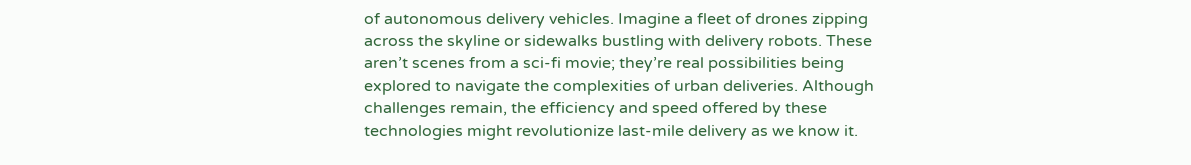of autonomous delivery vehicles. Imagine a fleet of drones zipping across the skyline or sidewalks bustling with delivery robots. These aren’t scenes from a sci-fi movie; they’re real possibilities being explored to navigate the complexities of urban deliveries. Although challenges remain, the efficiency and speed offered by these technologies might revolutionize last-mile delivery as we know it.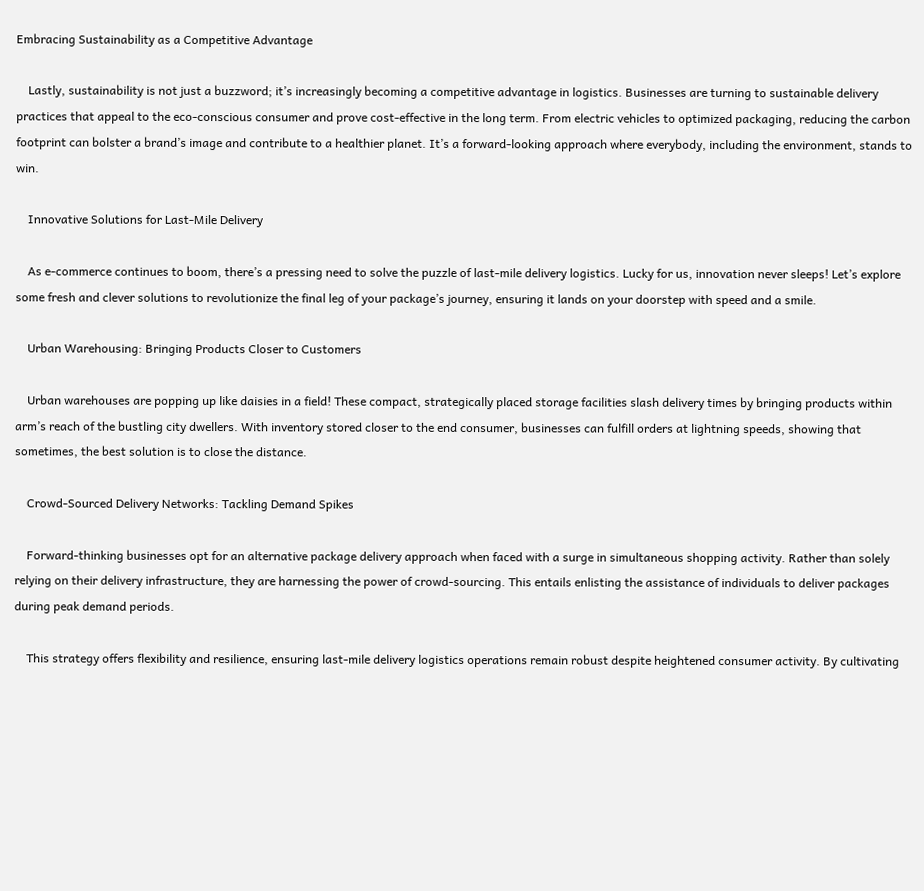Embracing Sustainability as a Competitive Advantage

    Lastly, sustainability is not just a buzzword; it’s increasingly becoming a competitive advantage in logistics. Businesses are turning to sustainable delivery practices that appeal to the eco-conscious consumer and prove cost-effective in the long term. From electric vehicles to optimized packaging, reducing the carbon footprint can bolster a brand’s image and contribute to a healthier planet. It’s a forward-looking approach where everybody, including the environment, stands to win.

    Innovative Solutions for Last-Mile Delivery

    As e-commerce continues to boom, there’s a pressing need to solve the puzzle of last-mile delivery logistics. Lucky for us, innovation never sleeps! Let’s explore some fresh and clever solutions to revolutionize the final leg of your package’s journey, ensuring it lands on your doorstep with speed and a smile.

    Urban Warehousing: Bringing Products Closer to Customers

    Urban warehouses are popping up like daisies in a field! These compact, strategically placed storage facilities slash delivery times by bringing products within arm’s reach of the bustling city dwellers. With inventory stored closer to the end consumer, businesses can fulfill orders at lightning speeds, showing that sometimes, the best solution is to close the distance.

    Crowd-Sourced Delivery Networks: Tackling Demand Spikes

    Forward-thinking businesses opt for an alternative package delivery approach when faced with a surge in simultaneous shopping activity. Rather than solely relying on their delivery infrastructure, they are harnessing the power of crowd-sourcing. This entails enlisting the assistance of individuals to deliver packages during peak demand periods.

    This strategy offers flexibility and resilience, ensuring last-mile delivery logistics operations remain robust despite heightened consumer activity. By cultivating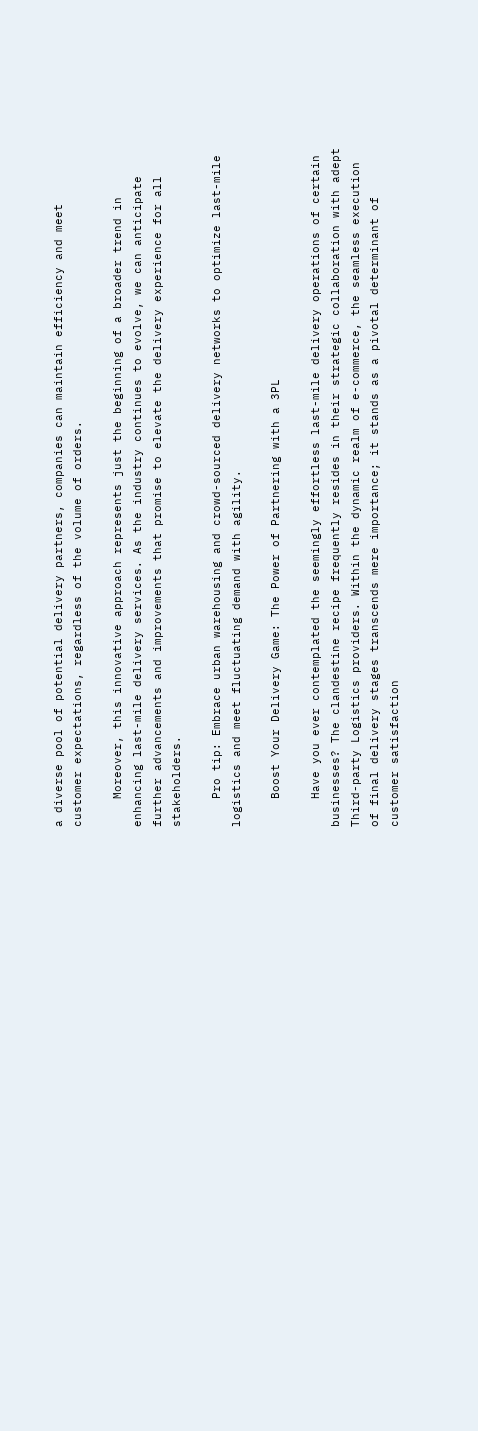a diverse pool of potential delivery partners, companies can maintain efficiency and meet customer expectations, regardless of the volume of orders.

    Moreover, this innovative approach represents just the beginning of a broader trend in enhancing last-mile delivery services. As the industry continues to evolve, we can anticipate further advancements and improvements that promise to elevate the delivery experience for all stakeholders.

    Pro tip: Embrace urban warehousing and crowd-sourced delivery networks to optimize last-mile logistics and meet fluctuating demand with agility.

    Boost Your Delivery Game: The Power of Partnering with a 3PL

    Have you ever contemplated the seemingly effortless last-mile delivery operations of certain businesses? The clandestine recipe frequently resides in their strategic collaboration with adept Third-party Logistics providers. Within the dynamic realm of e-commerce, the seamless execution of final delivery stages transcends mere importance; it stands as a pivotal determinant of customer satisfaction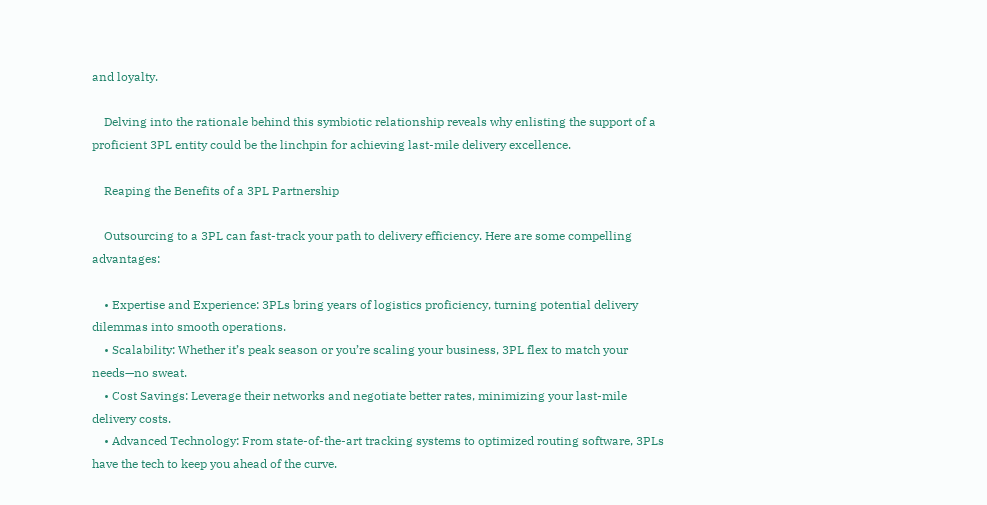and loyalty.

    Delving into the rationale behind this symbiotic relationship reveals why enlisting the support of a proficient 3PL entity could be the linchpin for achieving last-mile delivery excellence.

    Reaping the Benefits of a 3PL Partnership

    Outsourcing to a 3PL can fast-track your path to delivery efficiency. Here are some compelling advantages:

    • Expertise and Experience: 3PLs bring years of logistics proficiency, turning potential delivery dilemmas into smooth operations.
    • Scalability: Whether it’s peak season or you’re scaling your business, 3PL flex to match your needs—no sweat.
    • Cost Savings: Leverage their networks and negotiate better rates, minimizing your last-mile delivery costs.
    • Advanced Technology: From state-of-the-art tracking systems to optimized routing software, 3PLs have the tech to keep you ahead of the curve.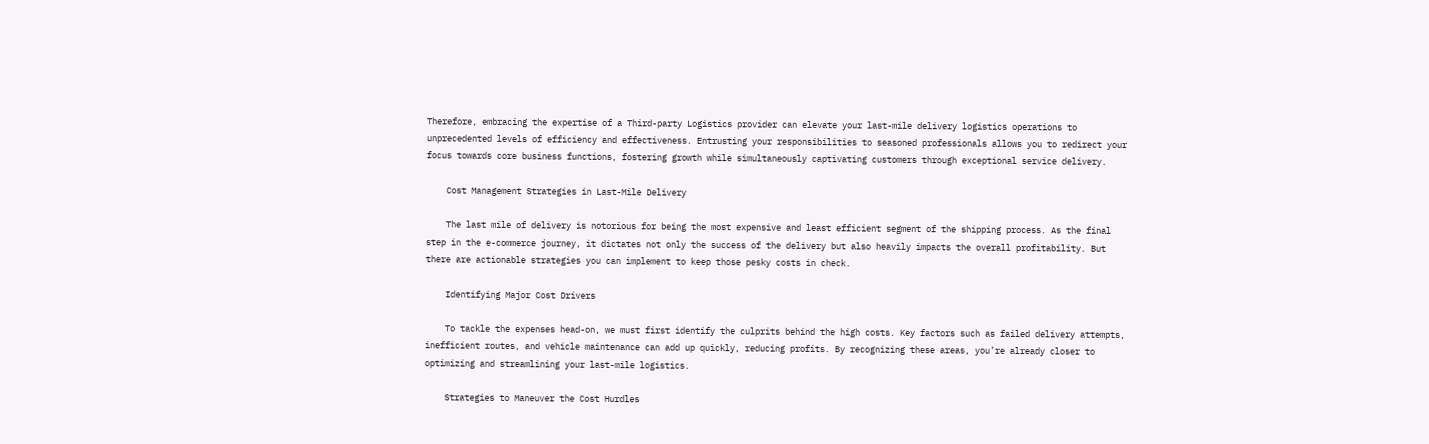Therefore, embracing the expertise of a Third-party Logistics provider can elevate your last-mile delivery logistics operations to unprecedented levels of efficiency and effectiveness. Entrusting your responsibilities to seasoned professionals allows you to redirect your focus towards core business functions, fostering growth while simultaneously captivating customers through exceptional service delivery.

    Cost Management Strategies in Last-Mile Delivery

    The last mile of delivery is notorious for being the most expensive and least efficient segment of the shipping process. As the final step in the e-commerce journey, it dictates not only the success of the delivery but also heavily impacts the overall profitability. But there are actionable strategies you can implement to keep those pesky costs in check.

    Identifying Major Cost Drivers

    To tackle the expenses head-on, we must first identify the culprits behind the high costs. Key factors such as failed delivery attempts, inefficient routes, and vehicle maintenance can add up quickly, reducing profits. By recognizing these areas, you’re already closer to optimizing and streamlining your last-mile logistics.

    Strategies to Maneuver the Cost Hurdles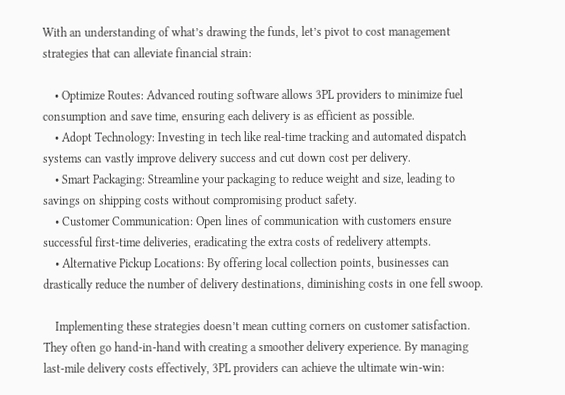With an understanding of what’s drawing the funds, let’s pivot to cost management strategies that can alleviate financial strain:

    • Optimize Routes: Advanced routing software allows 3PL providers to minimize fuel consumption and save time, ensuring each delivery is as efficient as possible.
    • Adopt Technology: Investing in tech like real-time tracking and automated dispatch systems can vastly improve delivery success and cut down cost per delivery.
    • Smart Packaging: Streamline your packaging to reduce weight and size, leading to savings on shipping costs without compromising product safety.
    • Customer Communication: Open lines of communication with customers ensure successful first-time deliveries, eradicating the extra costs of redelivery attempts.
    • Alternative Pickup Locations: By offering local collection points, businesses can drastically reduce the number of delivery destinations, diminishing costs in one fell swoop.

    Implementing these strategies doesn’t mean cutting corners on customer satisfaction. They often go hand-in-hand with creating a smoother delivery experience. By managing last-mile delivery costs effectively, 3PL providers can achieve the ultimate win-win: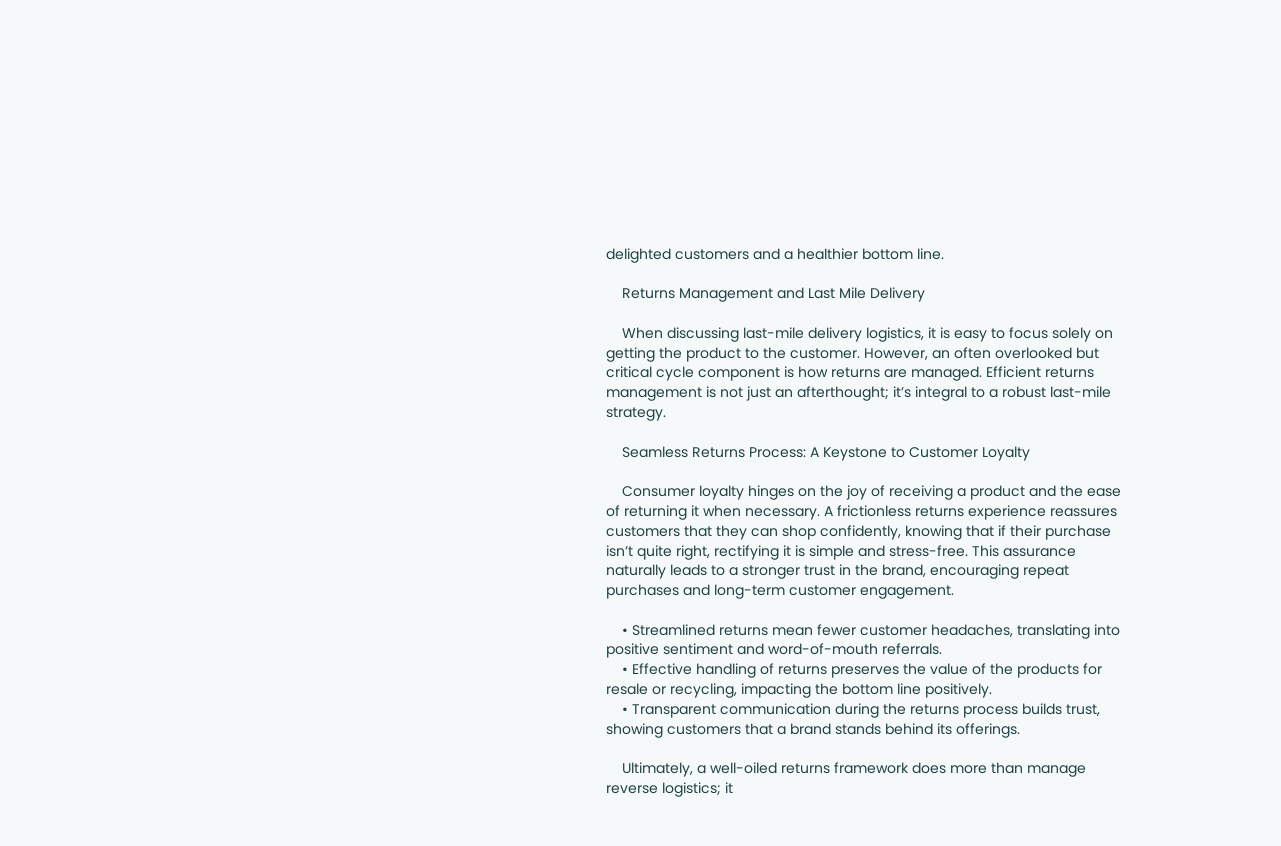delighted customers and a healthier bottom line.

    Returns Management and Last Mile Delivery

    When discussing last-mile delivery logistics, it is easy to focus solely on getting the product to the customer. However, an often overlooked but critical cycle component is how returns are managed. Efficient returns management is not just an afterthought; it’s integral to a robust last-mile strategy.

    Seamless Returns Process: A Keystone to Customer Loyalty

    Consumer loyalty hinges on the joy of receiving a product and the ease of returning it when necessary. A frictionless returns experience reassures customers that they can shop confidently, knowing that if their purchase isn’t quite right, rectifying it is simple and stress-free. This assurance naturally leads to a stronger trust in the brand, encouraging repeat purchases and long-term customer engagement.

    • Streamlined returns mean fewer customer headaches, translating into positive sentiment and word-of-mouth referrals.
    • Effective handling of returns preserves the value of the products for resale or recycling, impacting the bottom line positively.
    • Transparent communication during the returns process builds trust, showing customers that a brand stands behind its offerings.

    Ultimately, a well-oiled returns framework does more than manage reverse logistics; it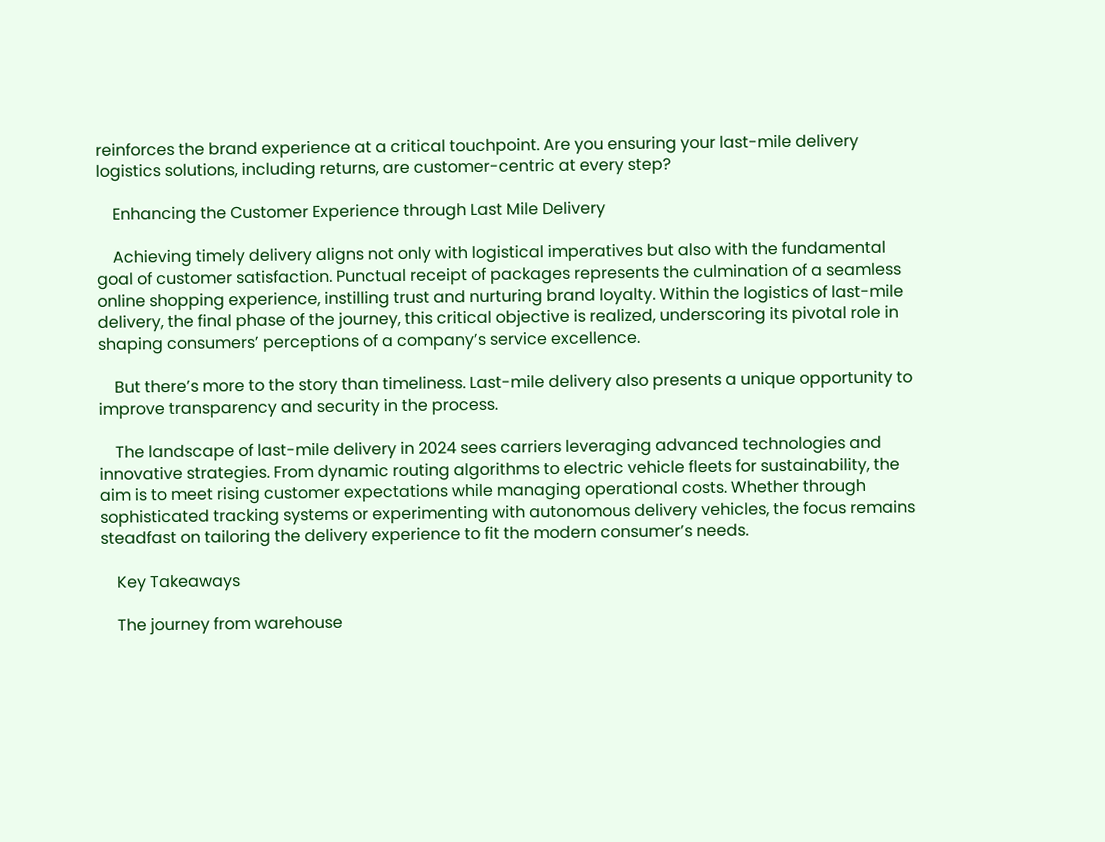reinforces the brand experience at a critical touchpoint. Are you ensuring your last-mile delivery logistics solutions, including returns, are customer-centric at every step?

    Enhancing the Customer Experience through Last Mile Delivery

    Achieving timely delivery aligns not only with logistical imperatives but also with the fundamental goal of customer satisfaction. Punctual receipt of packages represents the culmination of a seamless online shopping experience, instilling trust and nurturing brand loyalty. Within the logistics of last-mile delivery, the final phase of the journey, this critical objective is realized, underscoring its pivotal role in shaping consumers’ perceptions of a company’s service excellence.

    But there’s more to the story than timeliness. Last-mile delivery also presents a unique opportunity to improve transparency and security in the process.

    The landscape of last-mile delivery in 2024 sees carriers leveraging advanced technologies and innovative strategies. From dynamic routing algorithms to electric vehicle fleets for sustainability, the aim is to meet rising customer expectations while managing operational costs. Whether through sophisticated tracking systems or experimenting with autonomous delivery vehicles, the focus remains steadfast on tailoring the delivery experience to fit the modern consumer’s needs.

    Key Takeaways

    The journey from warehouse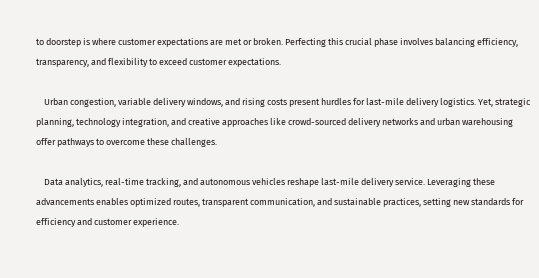to doorstep is where customer expectations are met or broken. Perfecting this crucial phase involves balancing efficiency, transparency, and flexibility to exceed customer expectations.

    Urban congestion, variable delivery windows, and rising costs present hurdles for last-mile delivery logistics. Yet, strategic planning, technology integration, and creative approaches like crowd-sourced delivery networks and urban warehousing offer pathways to overcome these challenges.

    Data analytics, real-time tracking, and autonomous vehicles reshape last-mile delivery service. Leveraging these advancements enables optimized routes, transparent communication, and sustainable practices, setting new standards for efficiency and customer experience.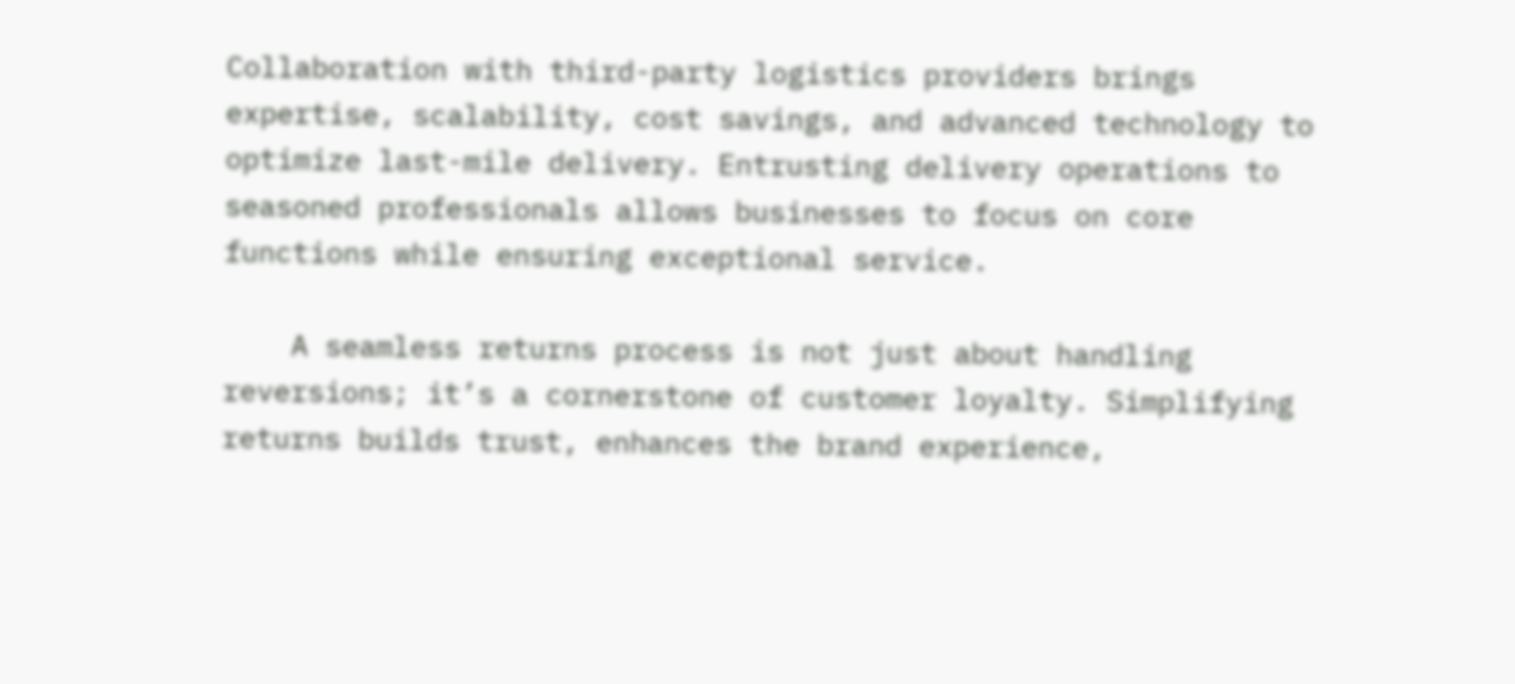Collaboration with third-party logistics providers brings expertise, scalability, cost savings, and advanced technology to optimize last-mile delivery. Entrusting delivery operations to seasoned professionals allows businesses to focus on core functions while ensuring exceptional service.

    A seamless returns process is not just about handling reversions; it’s a cornerstone of customer loyalty. Simplifying returns builds trust, enhances the brand experience,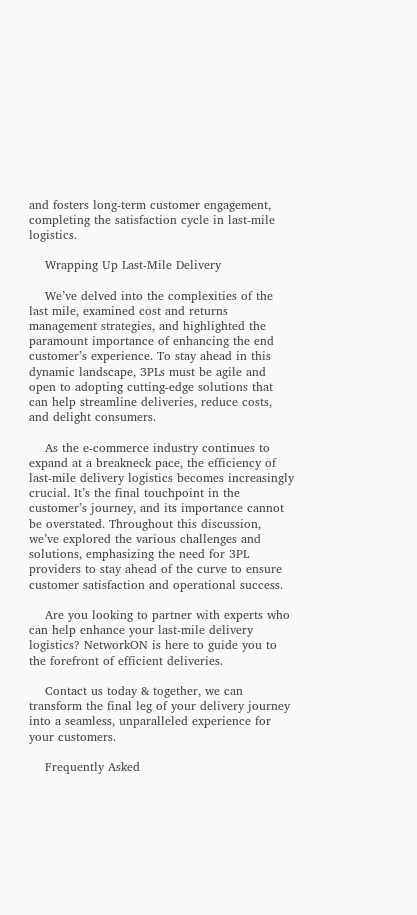and fosters long-term customer engagement, completing the satisfaction cycle in last-mile logistics.

    Wrapping Up Last-Mile Delivery

    We’ve delved into the complexities of the last mile, examined cost and returns management strategies, and highlighted the paramount importance of enhancing the end customer’s experience. To stay ahead in this dynamic landscape, 3PLs must be agile and open to adopting cutting-edge solutions that can help streamline deliveries, reduce costs, and delight consumers.

    As the e-commerce industry continues to expand at a breakneck pace, the efficiency of last-mile delivery logistics becomes increasingly crucial. It’s the final touchpoint in the customer’s journey, and its importance cannot be overstated. Throughout this discussion, we’ve explored the various challenges and solutions, emphasizing the need for 3PL providers to stay ahead of the curve to ensure customer satisfaction and operational success.

    Are you looking to partner with experts who can help enhance your last-mile delivery logistics? NetworkON is here to guide you to the forefront of efficient deliveries.

    Contact us today & together, we can transform the final leg of your delivery journey into a seamless, unparalleled experience for your customers.

    Frequently Asked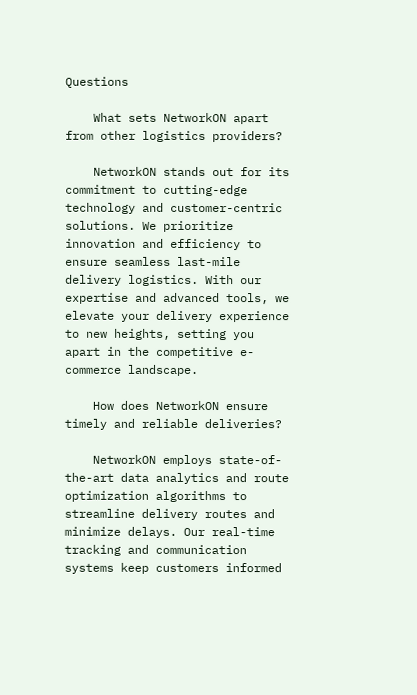Questions

    What sets NetworkON apart from other logistics providers?

    NetworkON stands out for its commitment to cutting-edge technology and customer-centric solutions. We prioritize innovation and efficiency to ensure seamless last-mile delivery logistics. With our expertise and advanced tools, we elevate your delivery experience to new heights, setting you apart in the competitive e-commerce landscape.

    How does NetworkON ensure timely and reliable deliveries?

    NetworkON employs state-of-the-art data analytics and route optimization algorithms to streamline delivery routes and minimize delays. Our real-time tracking and communication systems keep customers informed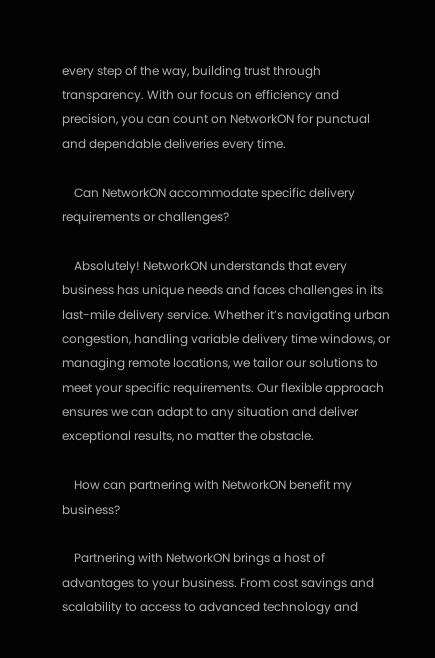every step of the way, building trust through transparency. With our focus on efficiency and precision, you can count on NetworkON for punctual and dependable deliveries every time.

    Can NetworkON accommodate specific delivery requirements or challenges?

    Absolutely! NetworkON understands that every business has unique needs and faces challenges in its last-mile delivery service. Whether it’s navigating urban congestion, handling variable delivery time windows, or managing remote locations, we tailor our solutions to meet your specific requirements. Our flexible approach ensures we can adapt to any situation and deliver exceptional results, no matter the obstacle.

    How can partnering with NetworkON benefit my business?

    Partnering with NetworkON brings a host of advantages to your business. From cost savings and scalability to access to advanced technology and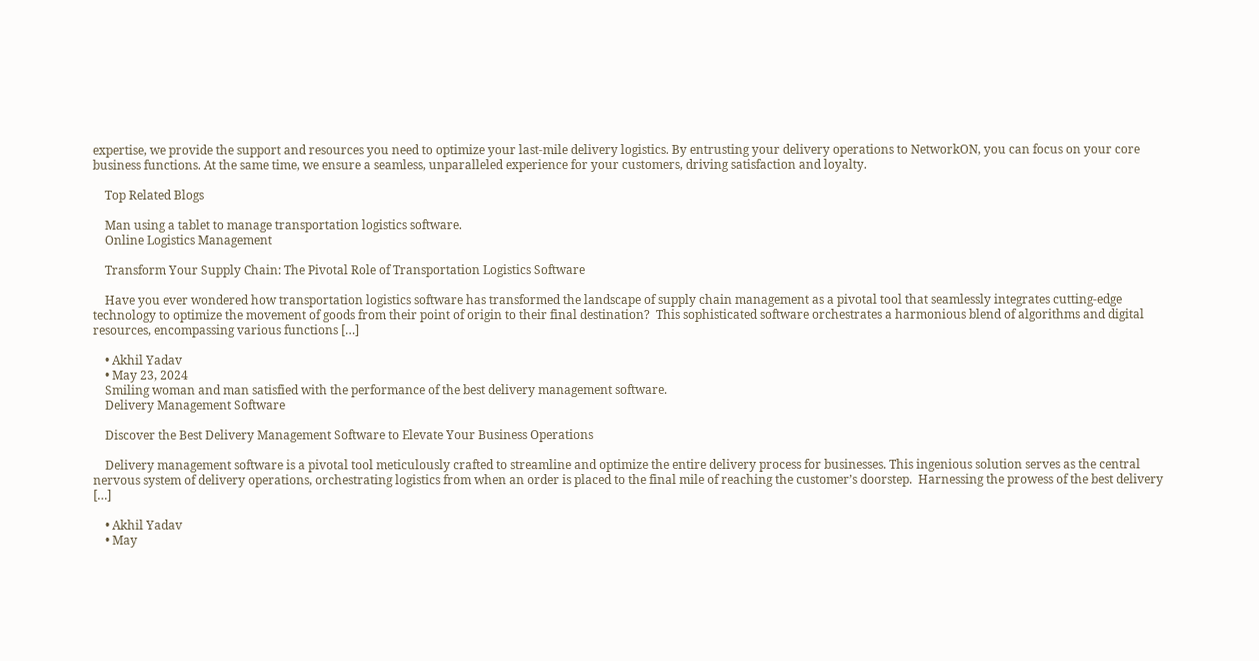expertise, we provide the support and resources you need to optimize your last-mile delivery logistics. By entrusting your delivery operations to NetworkON, you can focus on your core business functions. At the same time, we ensure a seamless, unparalleled experience for your customers, driving satisfaction and loyalty.

    Top Related Blogs

    Man using a tablet to manage transportation logistics software.
    Online Logistics Management

    Transform Your Supply Chain: The Pivotal Role of Transportation Logistics Software

    Have you ever wondered how transportation logistics software has transformed the landscape of supply chain management as a pivotal tool that seamlessly integrates cutting-edge technology to optimize the movement of goods from their point of origin to their final destination?  This sophisticated software orchestrates a harmonious blend of algorithms and digital resources, encompassing various functions […]

    • Akhil Yadav
    • May 23, 2024
    Smiling woman and man satisfied with the performance of the best delivery management software.
    Delivery Management Software

    Discover the Best Delivery Management Software to Elevate Your Business Operations

    Delivery management software is a pivotal tool meticulously crafted to streamline and optimize the entire delivery process for businesses. This ingenious solution serves as the central nervous system of delivery operations, orchestrating logistics from when an order is placed to the final mile of reaching the customer’s doorstep.  Harnessing the prowess of the best delivery […]

    • Akhil Yadav
    • May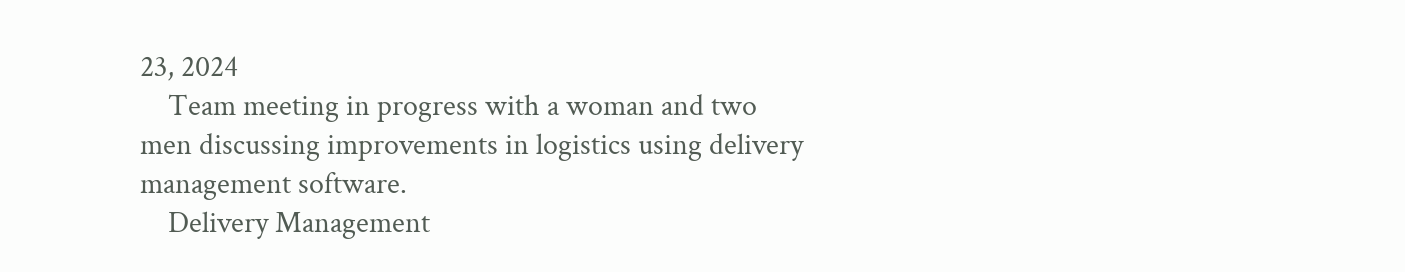23, 2024
    Team meeting in progress with a woman and two men discussing improvements in logistics using delivery management software.
    Delivery Management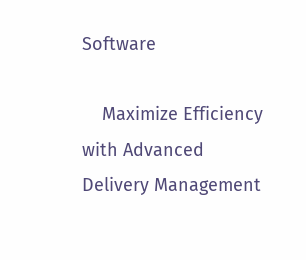Software

    Maximize Efficiency with Advanced Delivery Management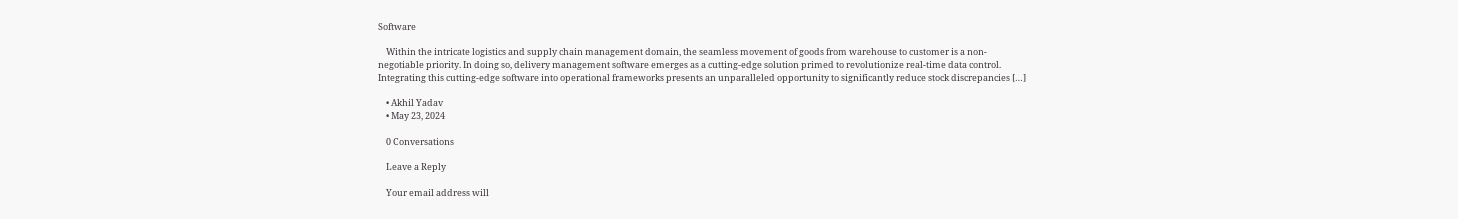Software

    Within the intricate logistics and supply chain management domain, the seamless movement of goods from warehouse to customer is a non-negotiable priority. In doing so, delivery management software emerges as a cutting-edge solution primed to revolutionize real-time data control. Integrating this cutting-edge software into operational frameworks presents an unparalleled opportunity to significantly reduce stock discrepancies […]

    • Akhil Yadav
    • May 23, 2024

    0 Conversations

    Leave a Reply

    Your email address will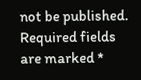not be published. Required fields are marked *